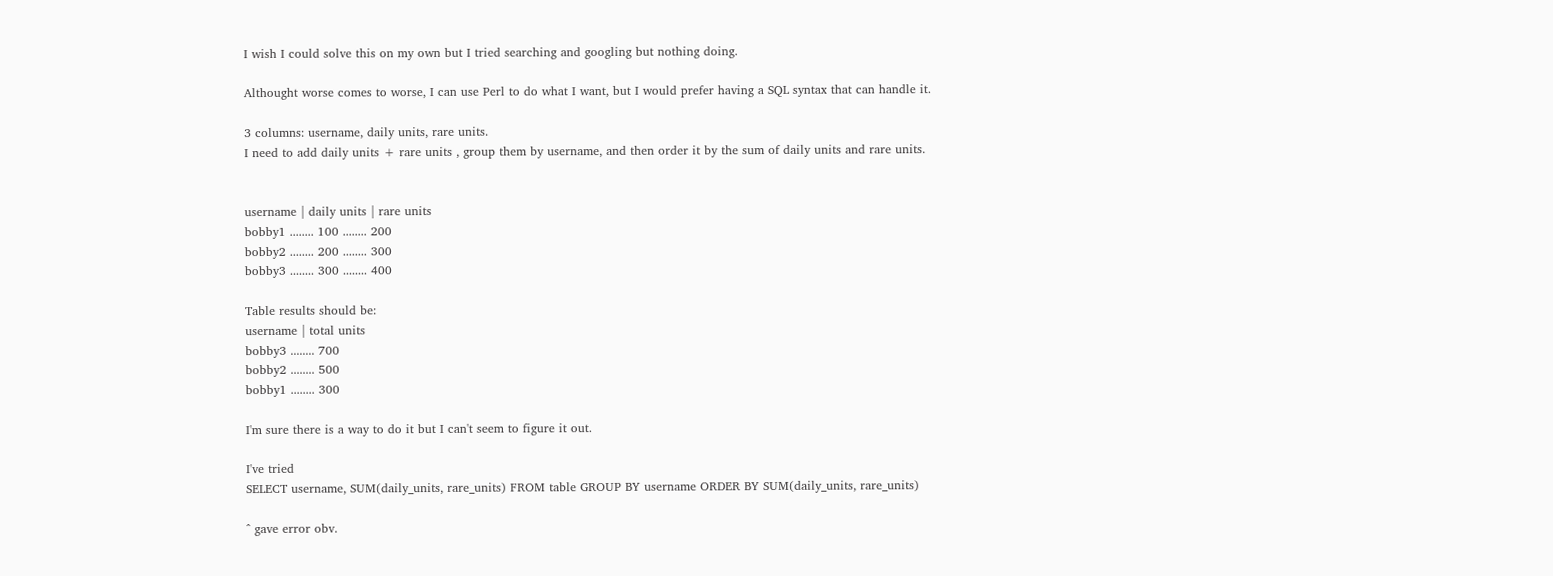I wish I could solve this on my own but I tried searching and googling but nothing doing.

Althought worse comes to worse, I can use Perl to do what I want, but I would prefer having a SQL syntax that can handle it.

3 columns: username, daily units, rare units.
I need to add daily units + rare units , group them by username, and then order it by the sum of daily units and rare units.


username | daily units | rare units
bobby1 ........ 100 ........ 200
bobby2 ........ 200 ........ 300
bobby3 ........ 300 ........ 400

Table results should be:
username | total units
bobby3 ........ 700
bobby2 ........ 500
bobby1 ........ 300

I'm sure there is a way to do it but I can't seem to figure it out.

I've tried
SELECT username, SUM(daily_units, rare_units) FROM table GROUP BY username ORDER BY SUM(daily_units, rare_units)

^ gave error obv.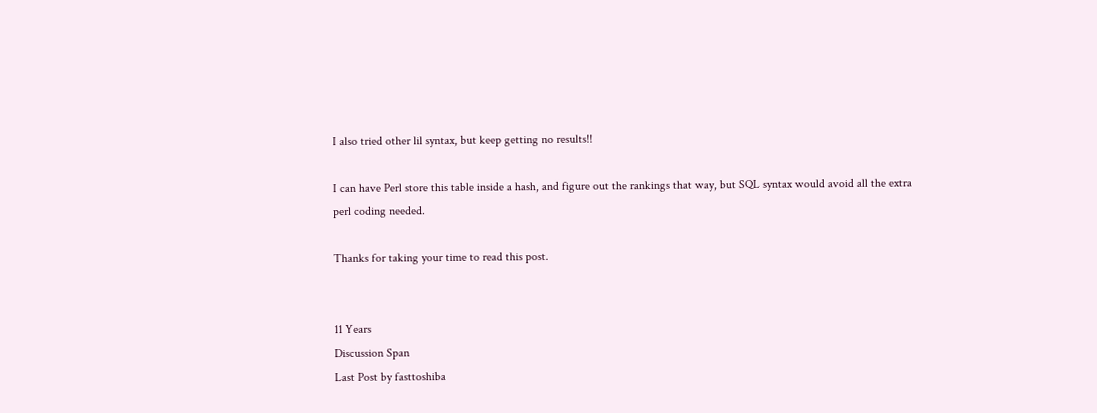I also tried other lil syntax, but keep getting no results!!

I can have Perl store this table inside a hash, and figure out the rankings that way, but SQL syntax would avoid all the extra perl coding needed.

Thanks for taking your time to read this post.


11 Years
Discussion Span
Last Post by fasttoshiba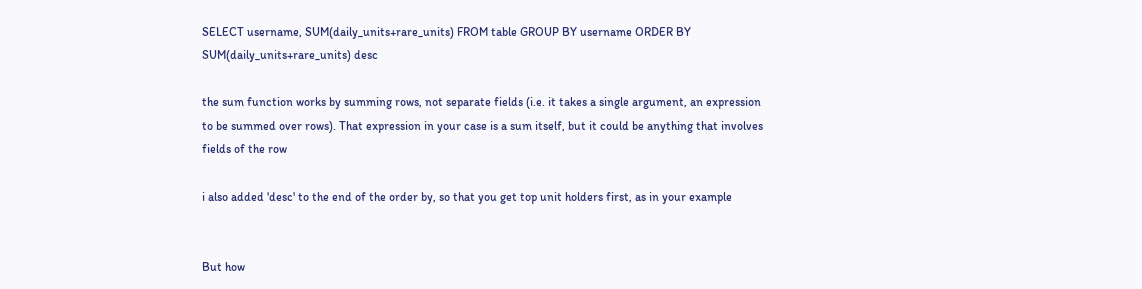SELECT username, SUM(daily_units+rare_units) FROM table GROUP BY username ORDER BY SUM(daily_units+rare_units) desc

the sum function works by summing rows, not separate fields (i.e. it takes a single argument, an expression to be summed over rows). That expression in your case is a sum itself, but it could be anything that involves fields of the row

i also added 'desc' to the end of the order by, so that you get top unit holders first, as in your example


But how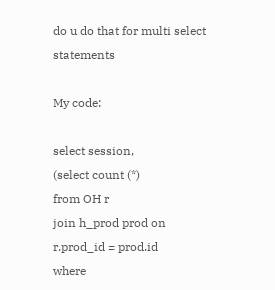do u do that for multi select statements

My code:

select session,
(select count (*)
from OH r
join h_prod prod on r.prod_id = prod.id
where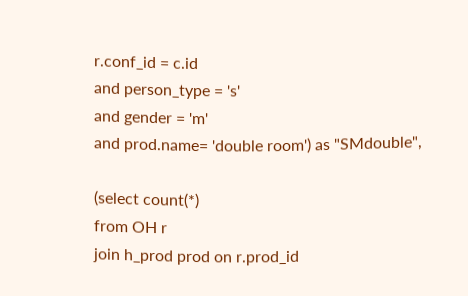r.conf_id = c.id
and person_type = 's'
and gender = 'm'
and prod.name= 'double room') as "SMdouble",

(select count(*)
from OH r
join h_prod prod on r.prod_id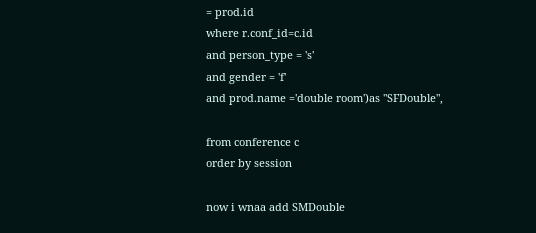= prod.id
where r.conf_id=c.id
and person_type = 's'
and gender = 'f'
and prod.name ='double room')as "SFDouble",

from conference c
order by session

now i wnaa add SMDouble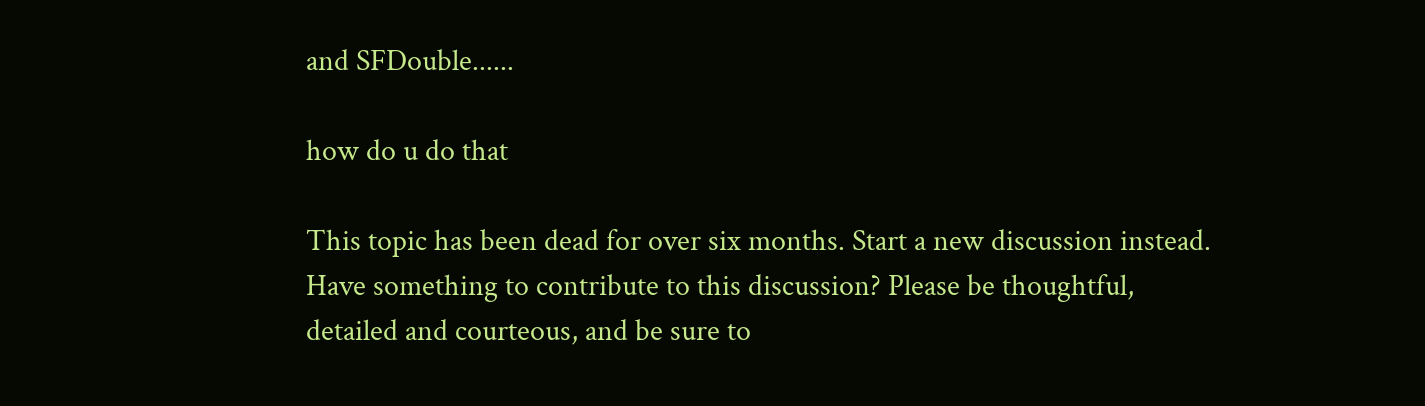and SFDouble......

how do u do that

This topic has been dead for over six months. Start a new discussion instead.
Have something to contribute to this discussion? Please be thoughtful, detailed and courteous, and be sure to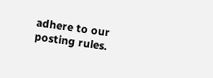adhere to our posting rules.